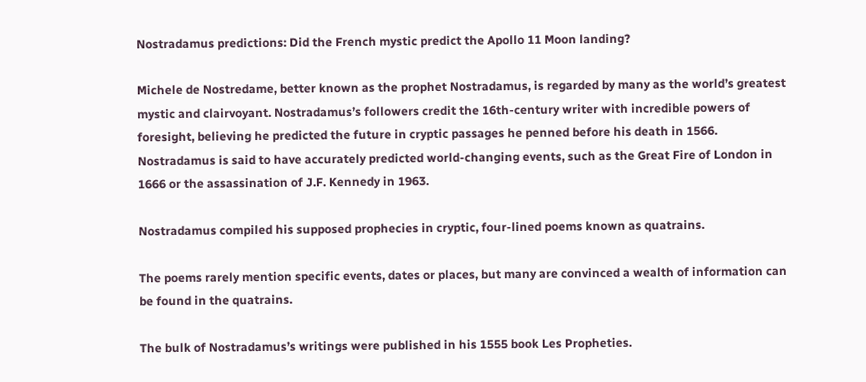Nostradamus predictions: Did the French mystic predict the Apollo 11 Moon landing?

Michele de Nostredame, better known as the prophet Nostradamus, is regarded by many as the world’s greatest mystic and clairvoyant. Nostradamus’s followers credit the 16th-century writer with incredible powers of foresight, believing he predicted the future in cryptic passages he penned before his death in 1566. Nostradamus is said to have accurately predicted world-changing events, such as the Great Fire of London in 1666 or the assassination of J.F. Kennedy in 1963.

Nostradamus compiled his supposed prophecies in cryptic, four-lined poems known as quatrains.

The poems rarely mention specific events, dates or places, but many are convinced a wealth of information can be found in the quatrains.

The bulk of Nostradamus’s writings were published in his 1555 book Les Propheties.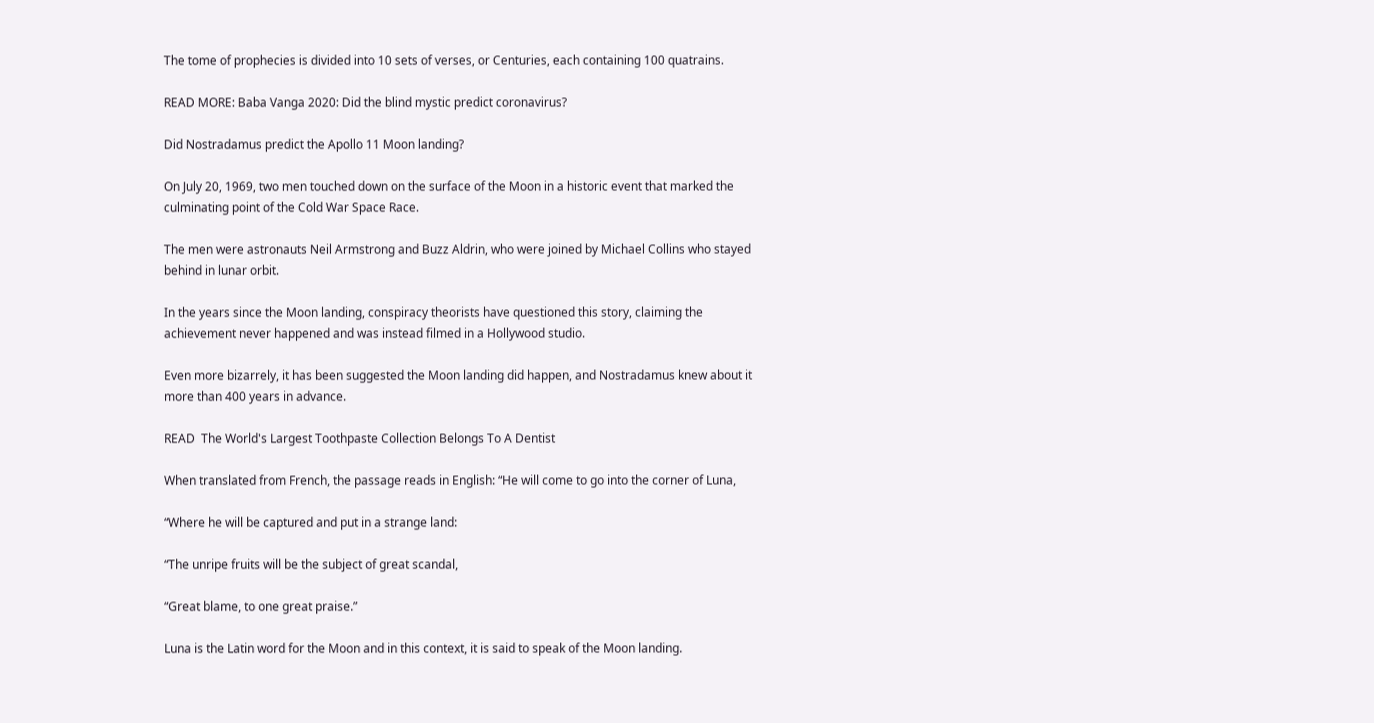The tome of prophecies is divided into 10 sets of verses, or Centuries, each containing 100 quatrains.

READ MORE: Baba Vanga 2020: Did the blind mystic predict coronavirus?

Did Nostradamus predict the Apollo 11 Moon landing?

On July 20, 1969, two men touched down on the surface of the Moon in a historic event that marked the culminating point of the Cold War Space Race.

The men were astronauts Neil Armstrong and Buzz Aldrin, who were joined by Michael Collins who stayed behind in lunar orbit.

In the years since the Moon landing, conspiracy theorists have questioned this story, claiming the achievement never happened and was instead filmed in a Hollywood studio.

Even more bizarrely, it has been suggested the Moon landing did happen, and Nostradamus knew about it more than 400 years in advance.

READ  The World's Largest Toothpaste Collection Belongs To A Dentist

When translated from French, the passage reads in English: “He will come to go into the corner of Luna,

“Where he will be captured and put in a strange land:

“The unripe fruits will be the subject of great scandal,

“Great blame, to one great praise.”

Luna is the Latin word for the Moon and in this context, it is said to speak of the Moon landing.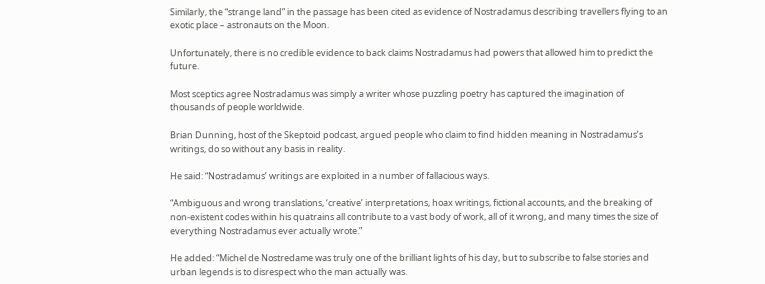Similarly, the “strange land” in the passage has been cited as evidence of Nostradamus describing travellers flying to an exotic place – astronauts on the Moon.

Unfortunately, there is no credible evidence to back claims Nostradamus had powers that allowed him to predict the future.

Most sceptics agree Nostradamus was simply a writer whose puzzling poetry has captured the imagination of thousands of people worldwide.

Brian Dunning, host of the Skeptoid podcast, argued people who claim to find hidden meaning in Nostradamus’s writings, do so without any basis in reality.

He said: “Nostradamus’ writings are exploited in a number of fallacious ways.

“Ambiguous and wrong translations, ‘creative’ interpretations, hoax writings, fictional accounts, and the breaking of non-existent codes within his quatrains all contribute to a vast body of work, all of it wrong, and many times the size of everything Nostradamus ever actually wrote.”

He added: “Michel de Nostredame was truly one of the brilliant lights of his day, but to subscribe to false stories and urban legends is to disrespect who the man actually was.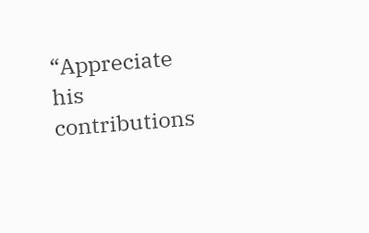“Appreciate his contributions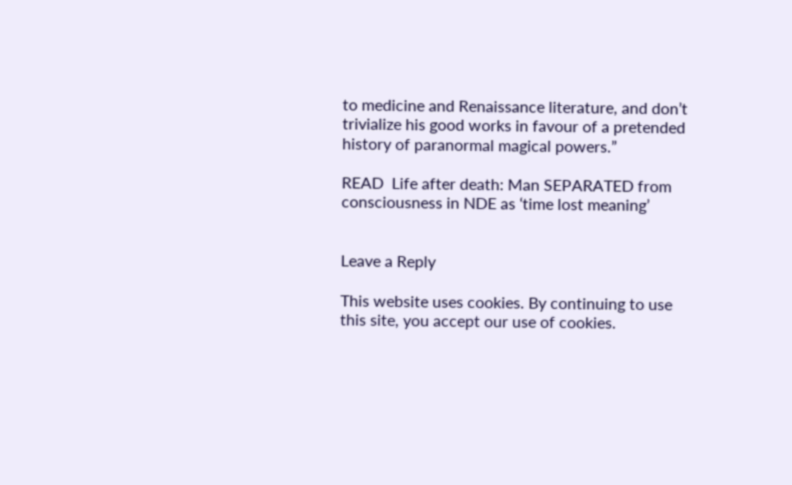to medicine and Renaissance literature, and don’t trivialize his good works in favour of a pretended history of paranormal magical powers.”

READ  Life after death: Man SEPARATED from consciousness in NDE as ‘time lost meaning’


Leave a Reply

This website uses cookies. By continuing to use this site, you accept our use of cookies.